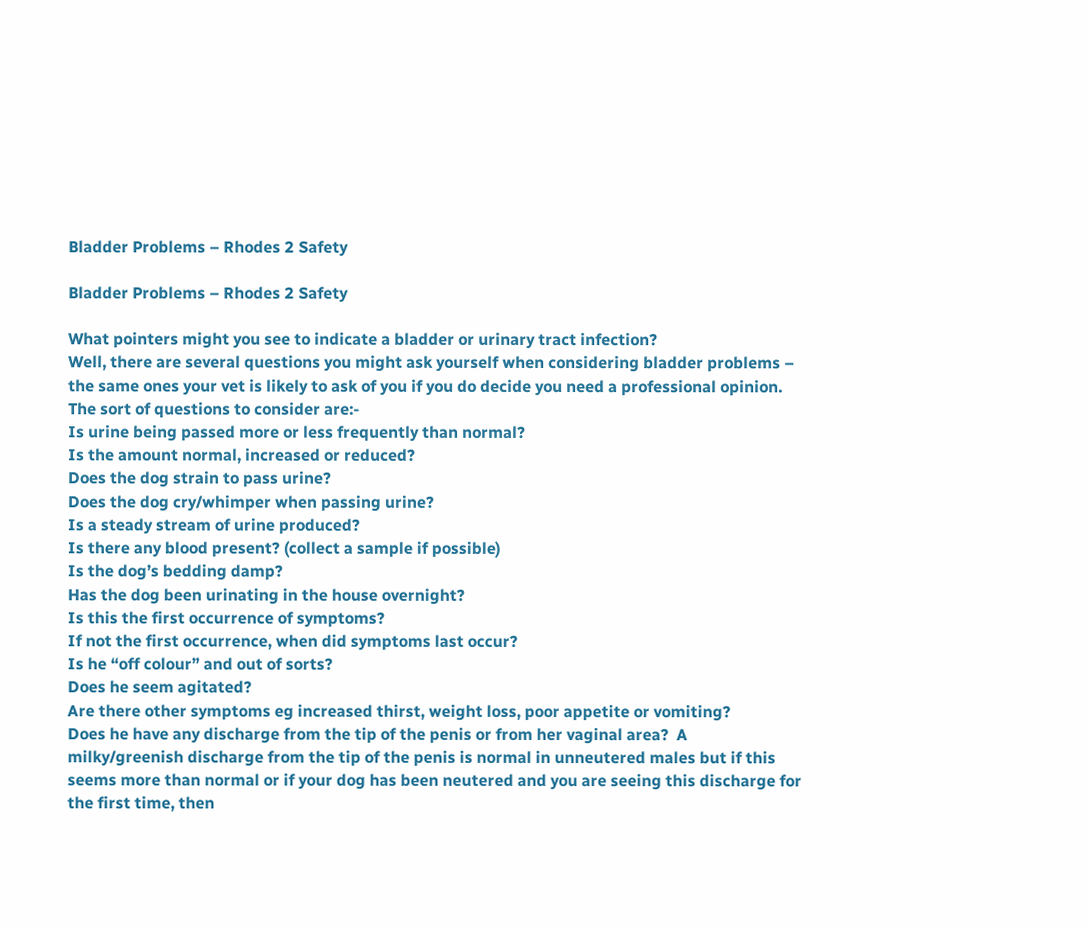Bladder Problems – Rhodes 2 Safety

Bladder Problems – Rhodes 2 Safety

What pointers might you see to indicate a bladder or urinary tract infection?
Well, there are several questions you might ask yourself when considering bladder problems – the same ones your vet is likely to ask of you if you do decide you need a professional opinion.  The sort of questions to consider are:-
Is urine being passed more or less frequently than normal?
Is the amount normal, increased or reduced?
Does the dog strain to pass urine?
Does the dog cry/whimper when passing urine?
Is a steady stream of urine produced?
Is there any blood present? (collect a sample if possible)
Is the dog’s bedding damp?
Has the dog been urinating in the house overnight?
Is this the first occurrence of symptoms?
If not the first occurrence, when did symptoms last occur?
Is he “off colour” and out of sorts?
Does he seem agitated?
Are there other symptoms eg increased thirst, weight loss, poor appetite or vomiting?
Does he have any discharge from the tip of the penis or from her vaginal area?  A milky/greenish discharge from the tip of the penis is normal in unneutered males but if this seems more than normal or if your dog has been neutered and you are seeing this discharge for the first time, then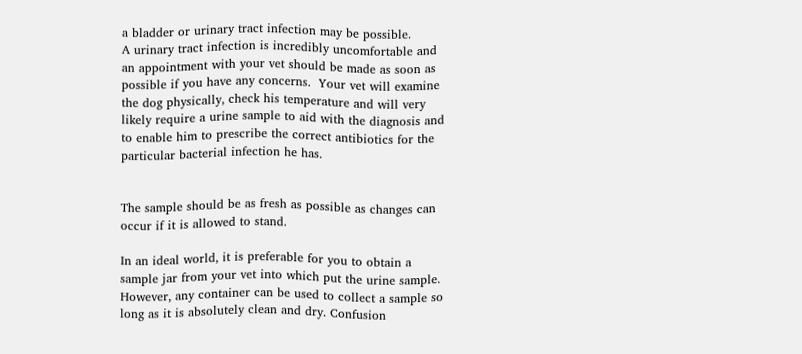a bladder or urinary tract infection may be possible.
A urinary tract infection is incredibly uncomfortable and an appointment with your vet should be made as soon as possible if you have any concerns.  Your vet will examine the dog physically, check his temperature and will very likely require a urine sample to aid with the diagnosis and to enable him to prescribe the correct antibiotics for the particular bacterial infection he has.


The sample should be as fresh as possible as changes can occur if it is allowed to stand.

In an ideal world, it is preferable for you to obtain a sample jar from your vet into which put the urine sample.  However, any container can be used to collect a sample so long as it is absolutely clean and dry. Confusion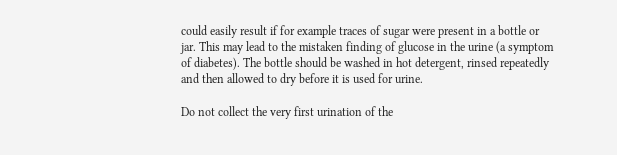could easily result if for example traces of sugar were present in a bottle or jar. This may lead to the mistaken finding of glucose in the urine (a symptom of diabetes). The bottle should be washed in hot detergent, rinsed repeatedly and then allowed to dry before it is used for urine.

Do not collect the very first urination of the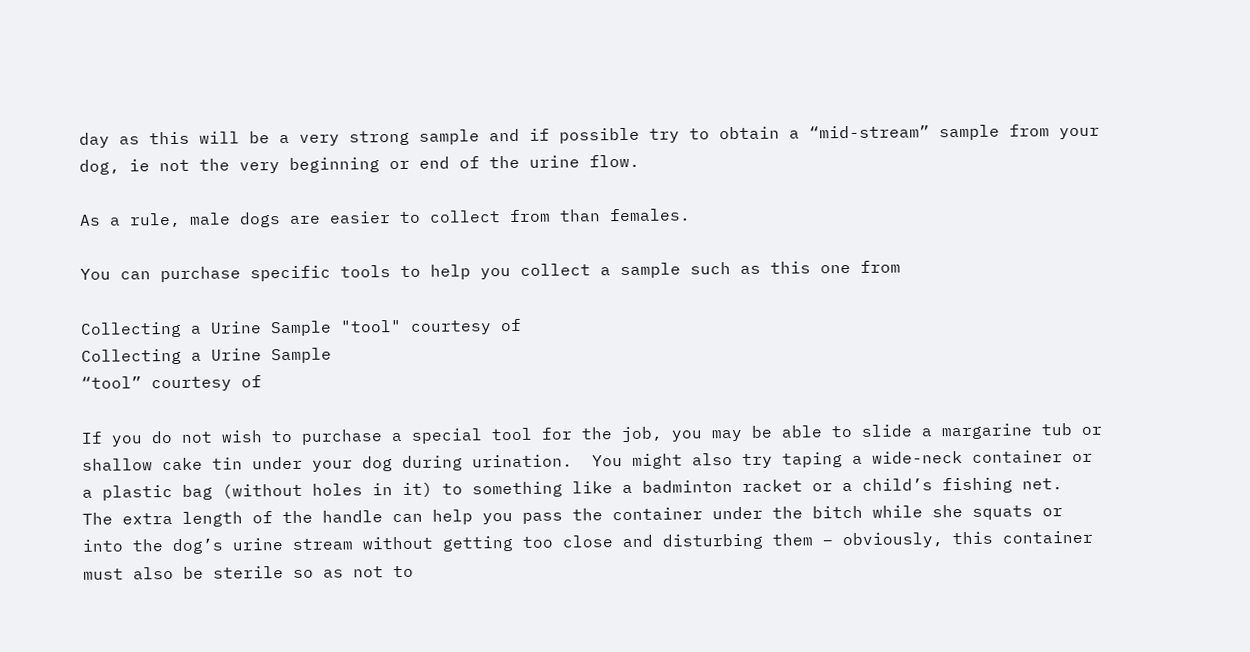day as this will be a very strong sample and if possible try to obtain a “mid-stream” sample from your dog, ie not the very beginning or end of the urine flow.

As a rule, male dogs are easier to collect from than females.

You can purchase specific tools to help you collect a sample such as this one from

Collecting a Urine Sample "tool" courtesy of
Collecting a Urine Sample
“tool” courtesy of

If you do not wish to purchase a special tool for the job, you may be able to slide a margarine tub or shallow cake tin under your dog during urination.  You might also try taping a wide-neck container or a plastic bag (without holes in it) to something like a badminton racket or a child’s fishing net.  The extra length of the handle can help you pass the container under the bitch while she squats or into the dog’s urine stream without getting too close and disturbing them – obviously, this container must also be sterile so as not to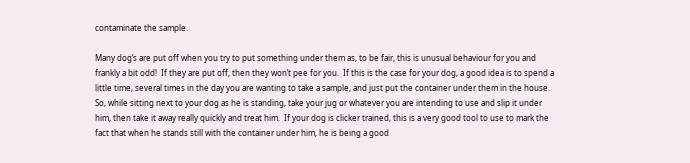contaminate the sample.

Many dog’s are put off when you try to put something under them as, to be fair, this is unusual behaviour for you and frankly a bit odd!  If they are put off, then they won’t pee for you.  If this is the case for your dog, a good idea is to spend a little time, several times in the day you are wanting to take a sample, and just put the container under them in the house.  So, while sitting next to your dog as he is standing, take your jug or whatever you are intending to use and slip it under him, then take it away really quickly and treat him.  If your dog is clicker trained, this is a very good tool to use to mark the fact that when he stands still with the container under him, he is being a good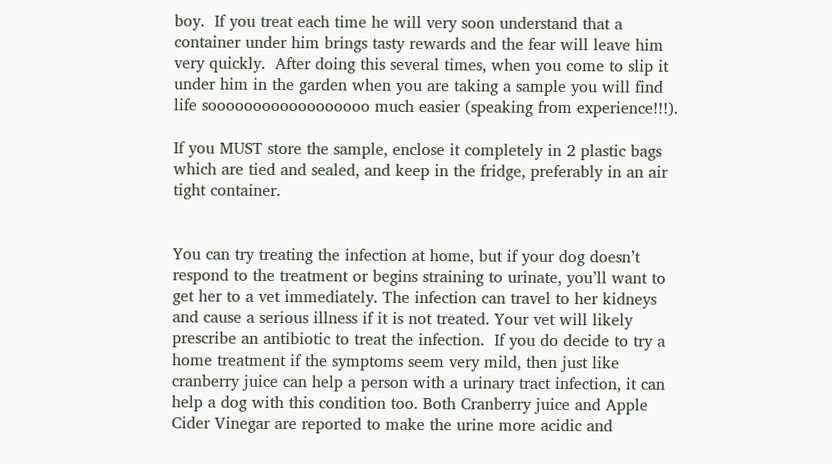boy.  If you treat each time he will very soon understand that a container under him brings tasty rewards and the fear will leave him very quickly.  After doing this several times, when you come to slip it under him in the garden when you are taking a sample you will find life soooooooooooooooooo much easier (speaking from experience!!!).

If you MUST store the sample, enclose it completely in 2 plastic bags which are tied and sealed, and keep in the fridge, preferably in an air tight container.


You can try treating the infection at home, but if your dog doesn’t respond to the treatment or begins straining to urinate, you’ll want to get her to a vet immediately. The infection can travel to her kidneys and cause a serious illness if it is not treated. Your vet will likely prescribe an antibiotic to treat the infection.  If you do decide to try a home treatment if the symptoms seem very mild, then just like cranberry juice can help a person with a urinary tract infection, it can help a dog with this condition too. Both Cranberry juice and Apple Cider Vinegar are reported to make the urine more acidic and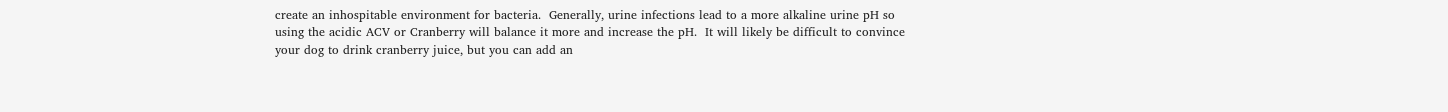create an inhospitable environment for bacteria.  Generally, urine infections lead to a more alkaline urine pH so using the acidic ACV or Cranberry will balance it more and increase the pH.  It will likely be difficult to convince your dog to drink cranberry juice, but you can add an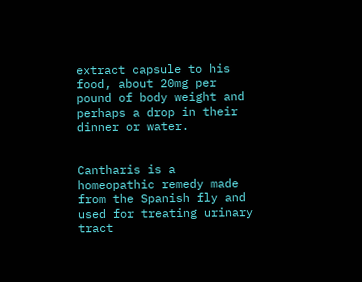extract capsule to his food, about 20mg per pound of body weight and perhaps a drop in their dinner or water.


Cantharis is a homeopathic remedy made from the Spanish fly and used for treating urinary tract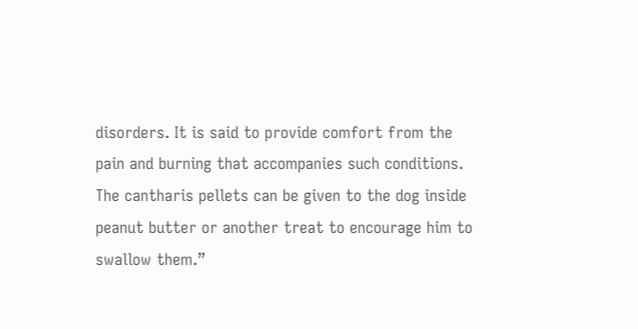disorders. It is said to provide comfort from the pain and burning that accompanies such conditions. The cantharis pellets can be given to the dog inside peanut butter or another treat to encourage him to swallow them.”